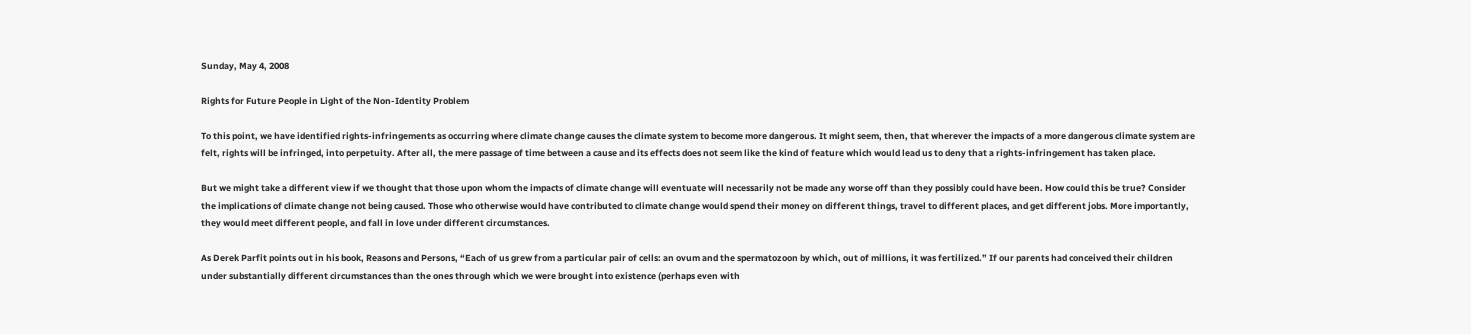Sunday, May 4, 2008

Rights for Future People in Light of the Non-Identity Problem

To this point, we have identified rights-infringements as occurring where climate change causes the climate system to become more dangerous. It might seem, then, that wherever the impacts of a more dangerous climate system are felt, rights will be infringed, into perpetuity. After all, the mere passage of time between a cause and its effects does not seem like the kind of feature which would lead us to deny that a rights-infringement has taken place.

But we might take a different view if we thought that those upon whom the impacts of climate change will eventuate will necessarily not be made any worse off than they possibly could have been. How could this be true? Consider the implications of climate change not being caused. Those who otherwise would have contributed to climate change would spend their money on different things, travel to different places, and get different jobs. More importantly, they would meet different people, and fall in love under different circumstances.

As Derek Parfit points out in his book, Reasons and Persons, “Each of us grew from a particular pair of cells: an ovum and the spermatozoon by which, out of millions, it was fertilized.” If our parents had conceived their children under substantially different circumstances than the ones through which we were brought into existence (perhaps even with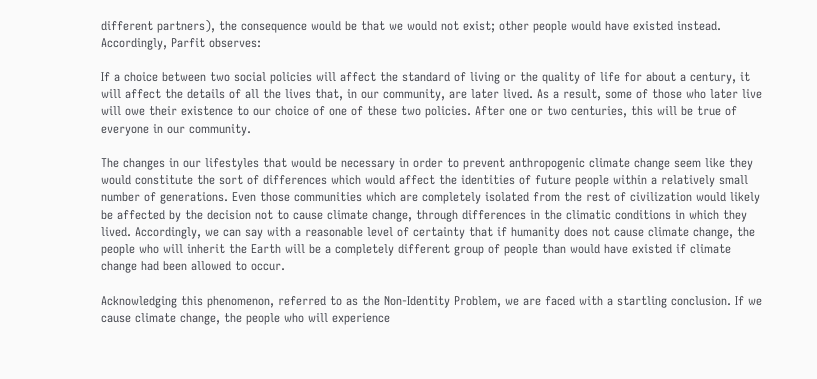different partners), the consequence would be that we would not exist; other people would have existed instead. Accordingly, Parfit observes:

If a choice between two social policies will affect the standard of living or the quality of life for about a century, it will affect the details of all the lives that, in our community, are later lived. As a result, some of those who later live will owe their existence to our choice of one of these two policies. After one or two centuries, this will be true of everyone in our community.

The changes in our lifestyles that would be necessary in order to prevent anthropogenic climate change seem like they would constitute the sort of differences which would affect the identities of future people within a relatively small number of generations. Even those communities which are completely isolated from the rest of civilization would likely be affected by the decision not to cause climate change, through differences in the climatic conditions in which they lived. Accordingly, we can say with a reasonable level of certainty that if humanity does not cause climate change, the people who will inherit the Earth will be a completely different group of people than would have existed if climate change had been allowed to occur.

Acknowledging this phenomenon, referred to as the Non-Identity Problem, we are faced with a startling conclusion. If we cause climate change, the people who will experience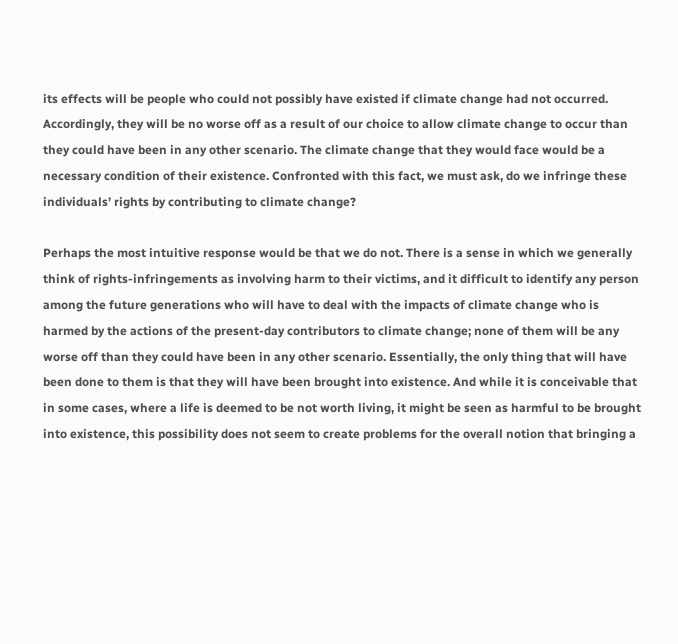its effects will be people who could not possibly have existed if climate change had not occurred. Accordingly, they will be no worse off as a result of our choice to allow climate change to occur than they could have been in any other scenario. The climate change that they would face would be a necessary condition of their existence. Confronted with this fact, we must ask, do we infringe these individuals’ rights by contributing to climate change?

Perhaps the most intuitive response would be that we do not. There is a sense in which we generally think of rights-infringements as involving harm to their victims, and it difficult to identify any person among the future generations who will have to deal with the impacts of climate change who is harmed by the actions of the present-day contributors to climate change; none of them will be any worse off than they could have been in any other scenario. Essentially, the only thing that will have been done to them is that they will have been brought into existence. And while it is conceivable that in some cases, where a life is deemed to be not worth living, it might be seen as harmful to be brought into existence, this possibility does not seem to create problems for the overall notion that bringing a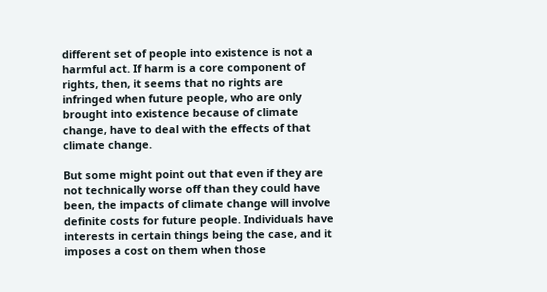different set of people into existence is not a harmful act. If harm is a core component of rights, then, it seems that no rights are infringed when future people, who are only brought into existence because of climate change, have to deal with the effects of that climate change.

But some might point out that even if they are not technically worse off than they could have been, the impacts of climate change will involve definite costs for future people. Individuals have interests in certain things being the case, and it imposes a cost on them when those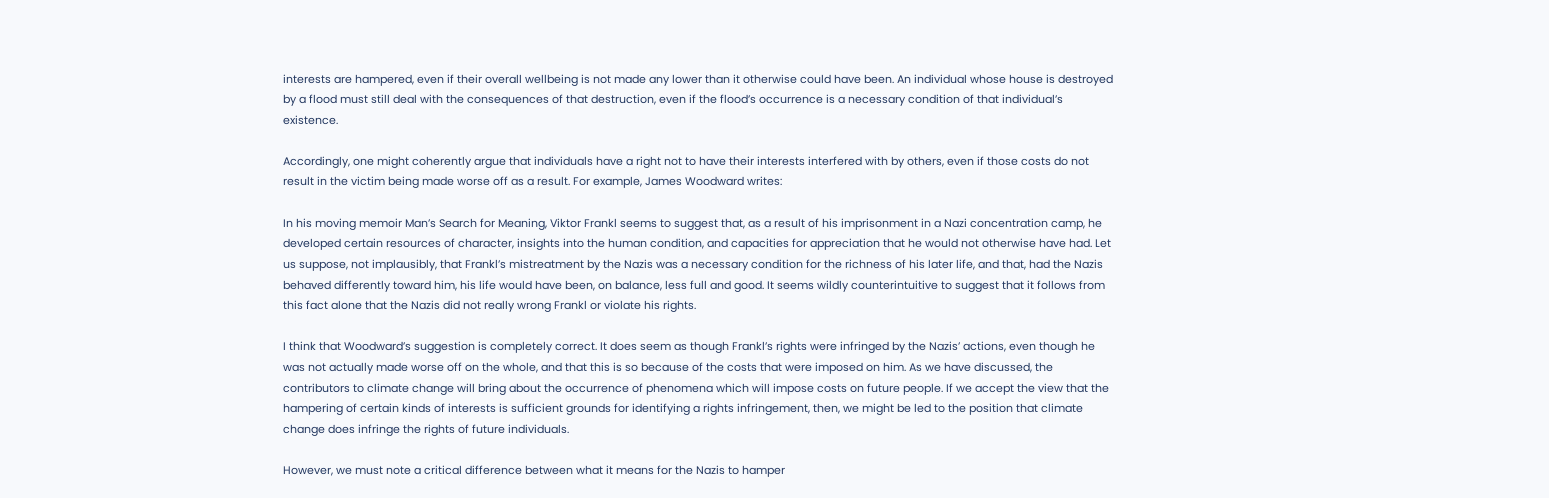interests are hampered, even if their overall wellbeing is not made any lower than it otherwise could have been. An individual whose house is destroyed by a flood must still deal with the consequences of that destruction, even if the flood’s occurrence is a necessary condition of that individual’s existence.

Accordingly, one might coherently argue that individuals have a right not to have their interests interfered with by others, even if those costs do not result in the victim being made worse off as a result. For example, James Woodward writes:

In his moving memoir Man’s Search for Meaning, Viktor Frankl seems to suggest that, as a result of his imprisonment in a Nazi concentration camp, he developed certain resources of character, insights into the human condition, and capacities for appreciation that he would not otherwise have had. Let us suppose, not implausibly, that Frankl’s mistreatment by the Nazis was a necessary condition for the richness of his later life, and that, had the Nazis behaved differently toward him, his life would have been, on balance, less full and good. It seems wildly counterintuitive to suggest that it follows from this fact alone that the Nazis did not really wrong Frankl or violate his rights.

I think that Woodward’s suggestion is completely correct. It does seem as though Frankl’s rights were infringed by the Nazis’ actions, even though he was not actually made worse off on the whole, and that this is so because of the costs that were imposed on him. As we have discussed, the contributors to climate change will bring about the occurrence of phenomena which will impose costs on future people. If we accept the view that the hampering of certain kinds of interests is sufficient grounds for identifying a rights infringement, then, we might be led to the position that climate change does infringe the rights of future individuals.

However, we must note a critical difference between what it means for the Nazis to hamper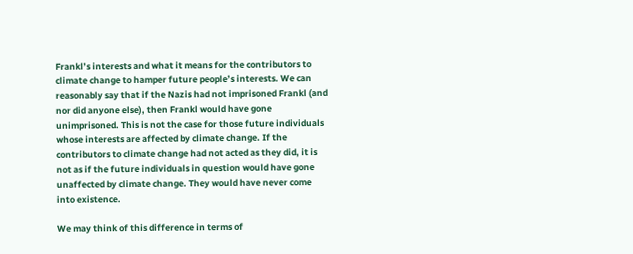Frankl’s interests and what it means for the contributors to climate change to hamper future people’s interests. We can reasonably say that if the Nazis had not imprisoned Frankl (and nor did anyone else), then Frankl would have gone unimprisoned. This is not the case for those future individuals whose interests are affected by climate change. If the contributors to climate change had not acted as they did, it is not as if the future individuals in question would have gone unaffected by climate change. They would have never come into existence.

We may think of this difference in terms of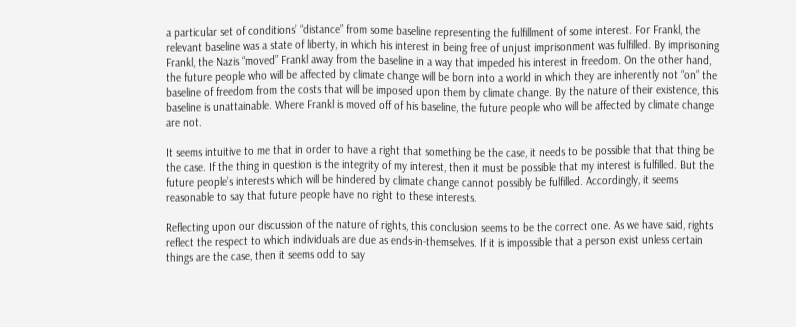a particular set of conditions’ “distance” from some baseline representing the fulfillment of some interest. For Frankl, the relevant baseline was a state of liberty, in which his interest in being free of unjust imprisonment was fulfilled. By imprisoning Frankl, the Nazis “moved” Frankl away from the baseline in a way that impeded his interest in freedom. On the other hand, the future people who will be affected by climate change will be born into a world in which they are inherently not “on” the baseline of freedom from the costs that will be imposed upon them by climate change. By the nature of their existence, this baseline is unattainable. Where Frankl is moved off of his baseline, the future people who will be affected by climate change are not.

It seems intuitive to me that in order to have a right that something be the case, it needs to be possible that that thing be the case. If the thing in question is the integrity of my interest, then it must be possible that my interest is fulfilled. But the future people’s interests which will be hindered by climate change cannot possibly be fulfilled. Accordingly, it seems reasonable to say that future people have no right to these interests.

Reflecting upon our discussion of the nature of rights, this conclusion seems to be the correct one. As we have said, rights reflect the respect to which individuals are due as ends-in-themselves. If it is impossible that a person exist unless certain things are the case, then it seems odd to say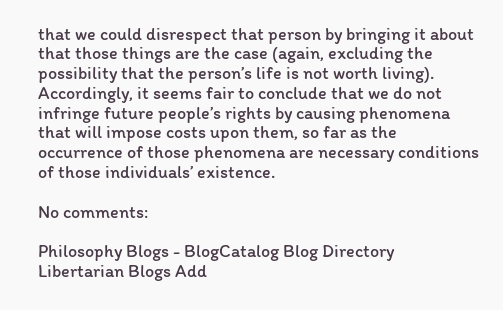that we could disrespect that person by bringing it about that those things are the case (again, excluding the possibility that the person’s life is not worth living). Accordingly, it seems fair to conclude that we do not infringe future people’s rights by causing phenomena that will impose costs upon them, so far as the occurrence of those phenomena are necessary conditions of those individuals’ existence.

No comments:

Philosophy Blogs - BlogCatalog Blog Directory Libertarian Blogs Add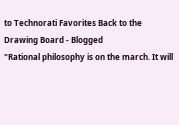to Technorati Favorites Back to the Drawing Board - Blogged
"Rational philosophy is on the march. It will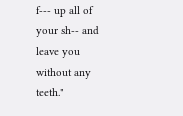f--- up all of your sh-- and leave you without any teeth."